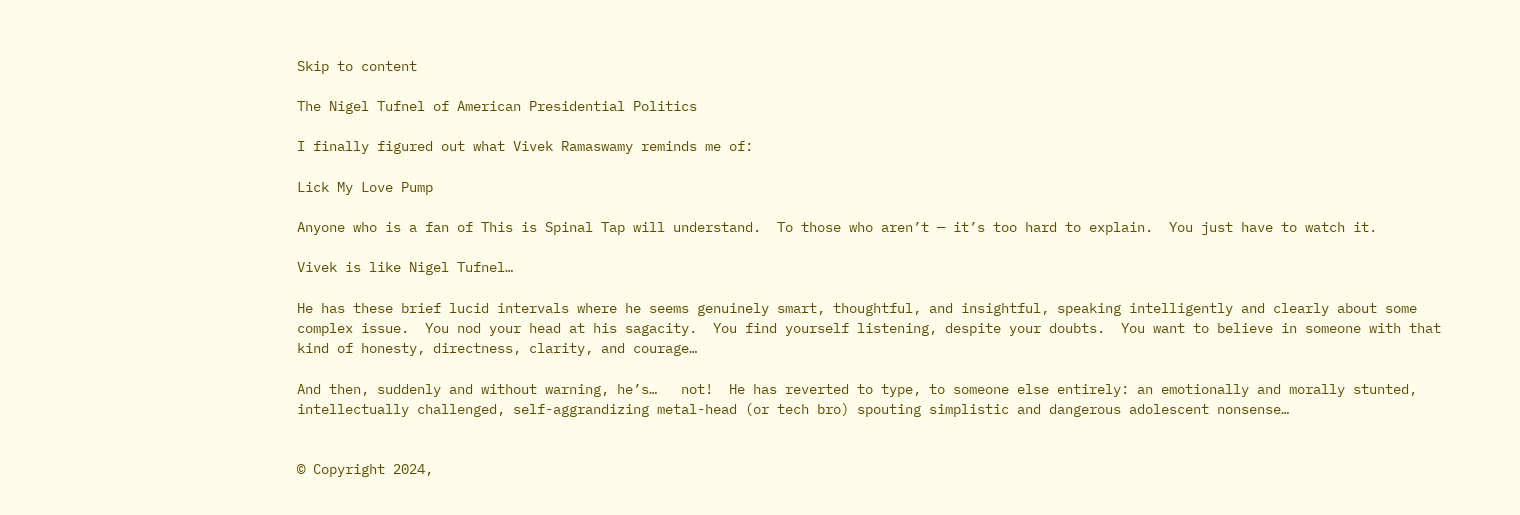Skip to content

The Nigel Tufnel of American Presidential Politics

I finally figured out what Vivek Ramaswamy reminds me of:

Lick My Love Pump

Anyone who is a fan of This is Spinal Tap will understand.  To those who aren’t — it’s too hard to explain.  You just have to watch it.

Vivek is like Nigel Tufnel…

He has these brief lucid intervals where he seems genuinely smart, thoughtful, and insightful, speaking intelligently and clearly about some complex issue.  You nod your head at his sagacity.  You find yourself listening, despite your doubts.  You want to believe in someone with that kind of honesty, directness, clarity, and courage…

And then, suddenly and without warning, he’s…   not!  He has reverted to type, to someone else entirely: an emotionally and morally stunted, intellectually challenged, self-aggrandizing metal-head (or tech bro) spouting simplistic and dangerous adolescent nonsense…


© Copyright 2024,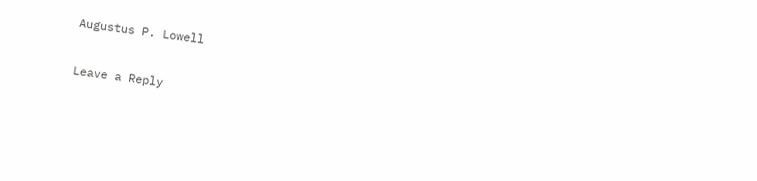Augustus P. Lowell

Leave a Reply